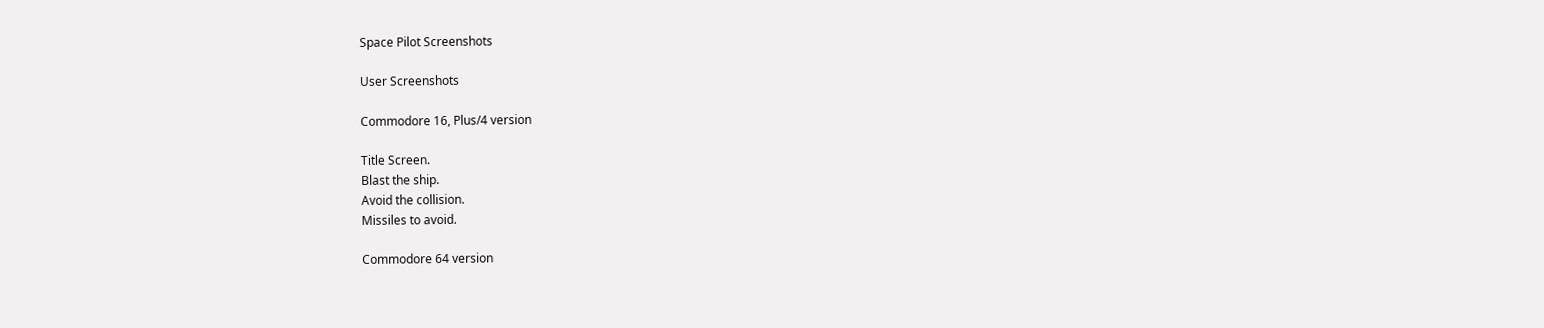Space Pilot Screenshots

User Screenshots

Commodore 16, Plus/4 version

Title Screen.
Blast the ship.
Avoid the collision.
Missiles to avoid.

Commodore 64 version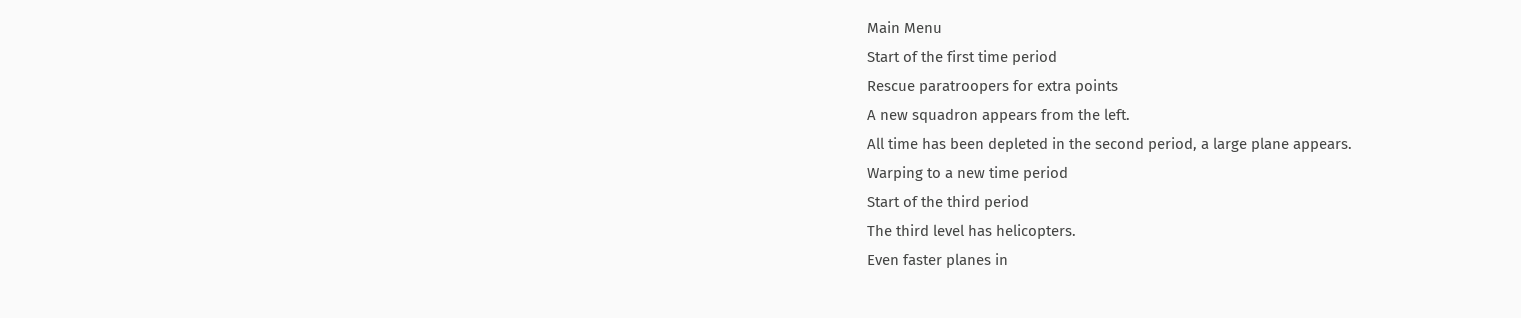Main Menu
Start of the first time period
Rescue paratroopers for extra points
A new squadron appears from the left.
All time has been depleted in the second period, a large plane appears.
Warping to a new time period
Start of the third period
The third level has helicopters.
Even faster planes in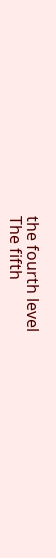the fourth level
The fifth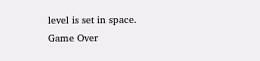level is set in space.
Game Over